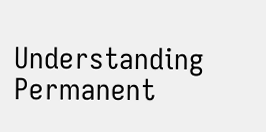Understanding Permanent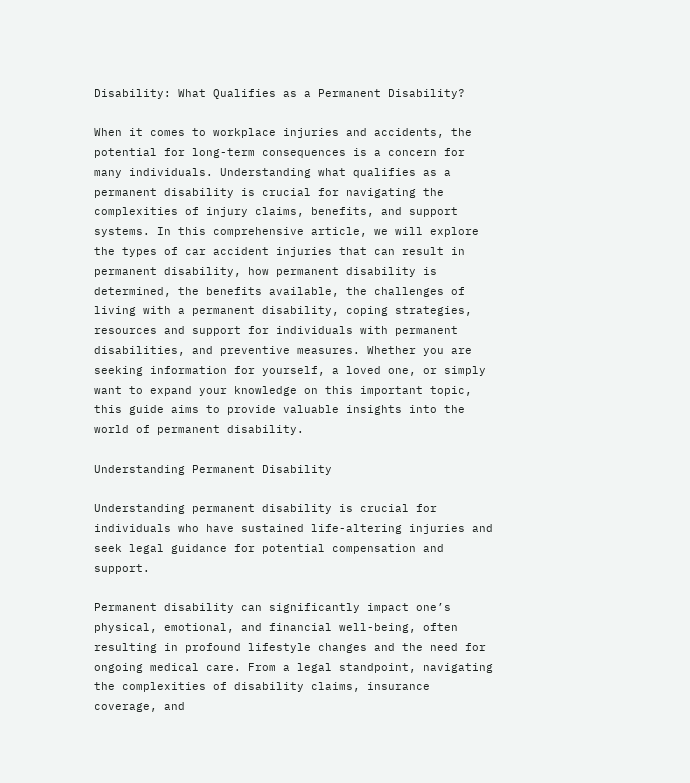Disability: What Qualifies as a Permanent Disability?

When it comes to workplace injuries and accidents, the potential for long-term consequences is a concern for many individuals. Understanding what qualifies as a permanent disability is crucial for navigating the complexities of injury claims, benefits, and support systems. In this comprehensive article, we will explore the types of car accident injuries that can result in permanent disability, how permanent disability is determined, the benefits available, the challenges of living with a permanent disability, coping strategies, resources and support for individuals with permanent disabilities, and preventive measures. Whether you are seeking information for yourself, a loved one, or simply want to expand your knowledge on this important topic, this guide aims to provide valuable insights into the world of permanent disability.

Understanding Permanent Disability

Understanding permanent disability is crucial for individuals who have sustained life-altering injuries and seek legal guidance for potential compensation and support.

Permanent disability can significantly impact one’s physical, emotional, and financial well-being, often resulting in profound lifestyle changes and the need for ongoing medical care. From a legal standpoint, navigating the complexities of disability claims, insurance coverage, and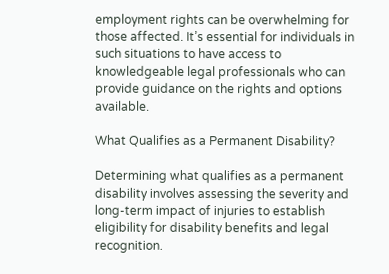employment rights can be overwhelming for those affected. It’s essential for individuals in such situations to have access to knowledgeable legal professionals who can provide guidance on the rights and options available.

What Qualifies as a Permanent Disability?

Determining what qualifies as a permanent disability involves assessing the severity and long-term impact of injuries to establish eligibility for disability benefits and legal recognition.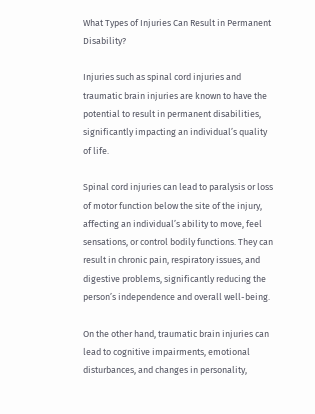What Types of Injuries Can Result in Permanent Disability?

Injuries such as spinal cord injuries and traumatic brain injuries are known to have the potential to result in permanent disabilities, significantly impacting an individual’s quality of life.

Spinal cord injuries can lead to paralysis or loss of motor function below the site of the injury, affecting an individual’s ability to move, feel sensations, or control bodily functions. They can result in chronic pain, respiratory issues, and digestive problems, significantly reducing the person’s independence and overall well-being.

On the other hand, traumatic brain injuries can lead to cognitive impairments, emotional disturbances, and changes in personality,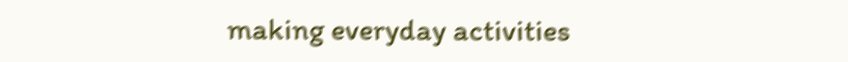making everyday activities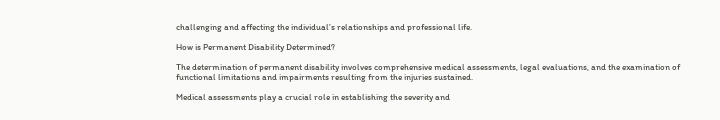challenging and affecting the individual’s relationships and professional life.

How is Permanent Disability Determined?

The determination of permanent disability involves comprehensive medical assessments, legal evaluations, and the examination of functional limitations and impairments resulting from the injuries sustained.

Medical assessments play a crucial role in establishing the severity and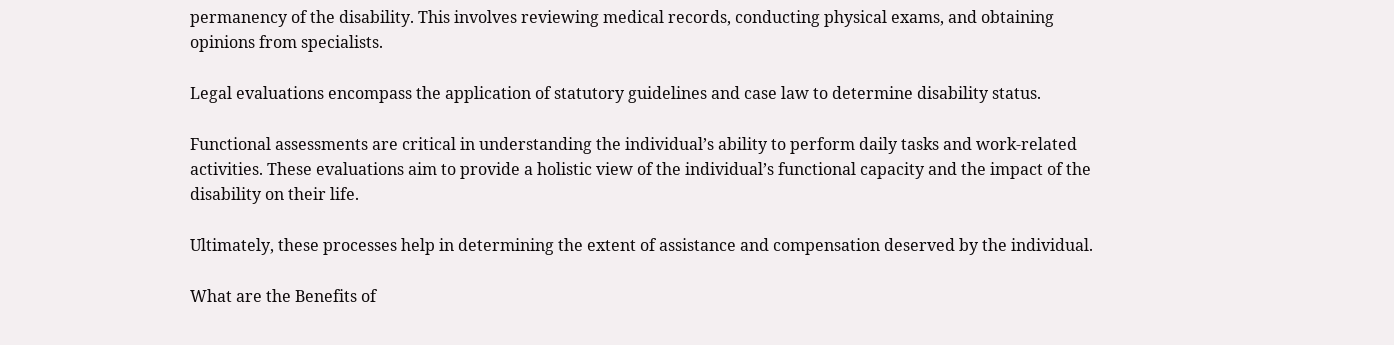permanency of the disability. This involves reviewing medical records, conducting physical exams, and obtaining opinions from specialists.

Legal evaluations encompass the application of statutory guidelines and case law to determine disability status.

Functional assessments are critical in understanding the individual’s ability to perform daily tasks and work-related activities. These evaluations aim to provide a holistic view of the individual’s functional capacity and the impact of the disability on their life.

Ultimately, these processes help in determining the extent of assistance and compensation deserved by the individual.

What are the Benefits of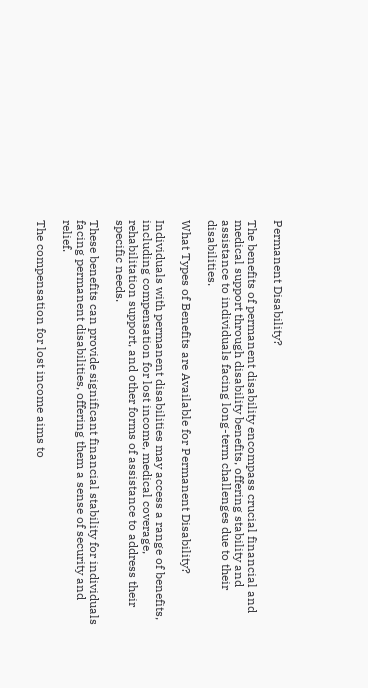Permanent Disability?

The benefits of permanent disability encompass crucial financial and medical support through disability benefits, offering stability and assistance to individuals facing long-term challenges due to their disabilities.

What Types of Benefits are Available for Permanent Disability?

Individuals with permanent disabilities may access a range of benefits, including compensation for lost income, medical coverage, rehabilitation support, and other forms of assistance to address their specific needs.

These benefits can provide significant financial stability for individuals facing permanent disabilities, offering them a sense of security and relief.

The compensation for lost income aims to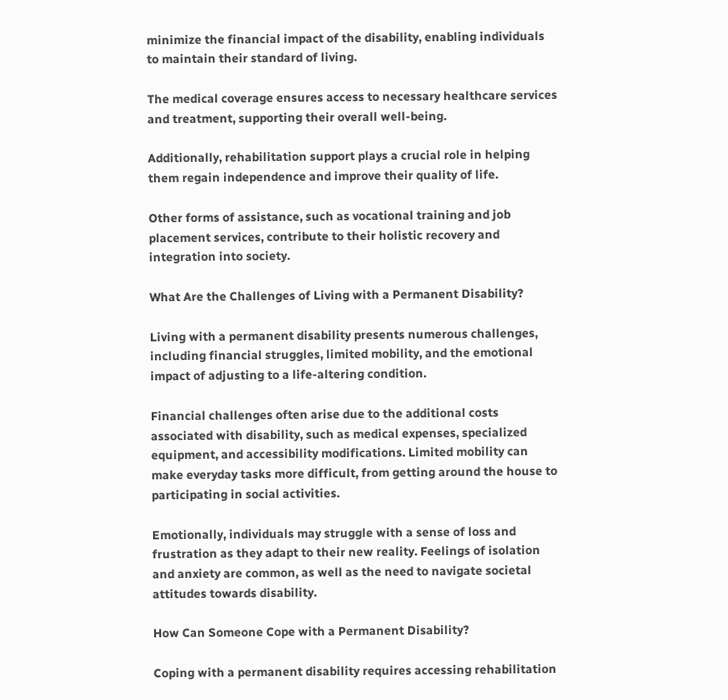minimize the financial impact of the disability, enabling individuals to maintain their standard of living.

The medical coverage ensures access to necessary healthcare services and treatment, supporting their overall well-being.

Additionally, rehabilitation support plays a crucial role in helping them regain independence and improve their quality of life.

Other forms of assistance, such as vocational training and job placement services, contribute to their holistic recovery and integration into society.

What Are the Challenges of Living with a Permanent Disability?

Living with a permanent disability presents numerous challenges, including financial struggles, limited mobility, and the emotional impact of adjusting to a life-altering condition.

Financial challenges often arise due to the additional costs associated with disability, such as medical expenses, specialized equipment, and accessibility modifications. Limited mobility can make everyday tasks more difficult, from getting around the house to participating in social activities.

Emotionally, individuals may struggle with a sense of loss and frustration as they adapt to their new reality. Feelings of isolation and anxiety are common, as well as the need to navigate societal attitudes towards disability.

How Can Someone Cope with a Permanent Disability?

Coping with a permanent disability requires accessing rehabilitation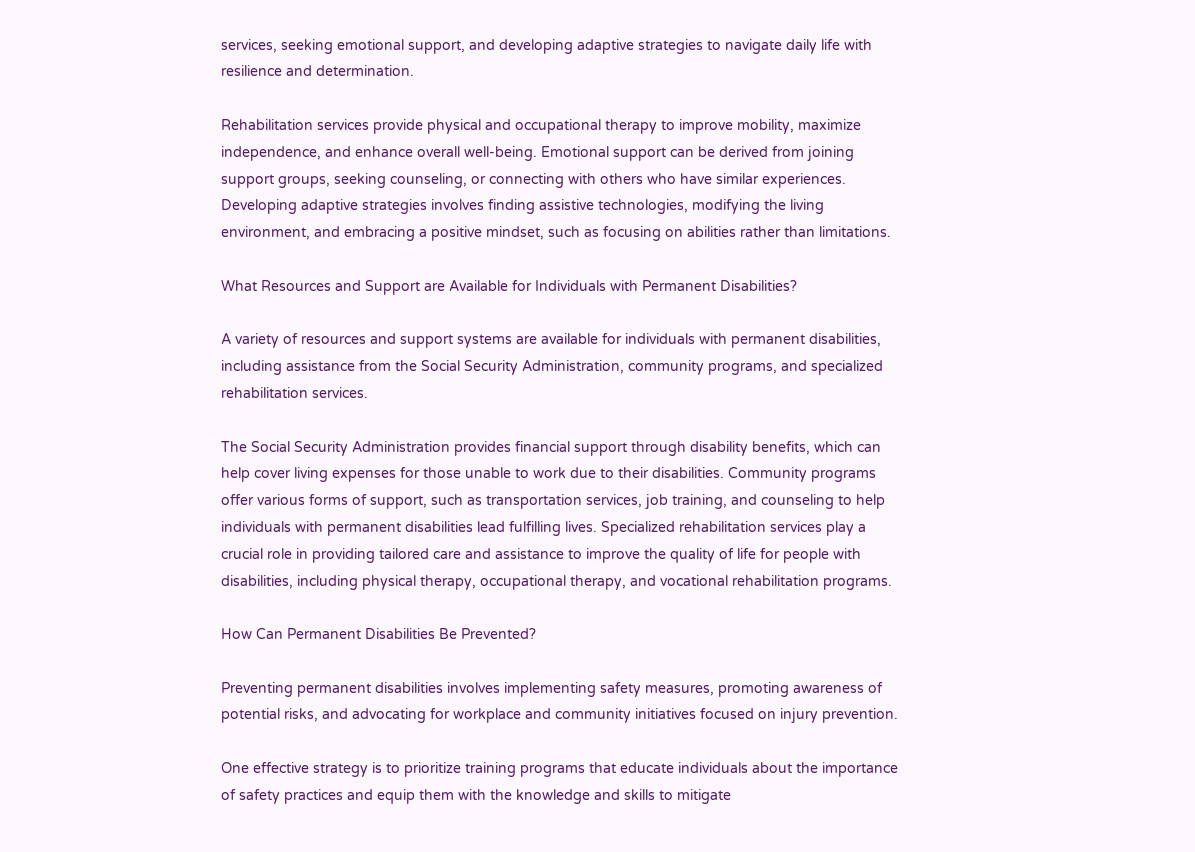services, seeking emotional support, and developing adaptive strategies to navigate daily life with resilience and determination.

Rehabilitation services provide physical and occupational therapy to improve mobility, maximize independence, and enhance overall well-being. Emotional support can be derived from joining support groups, seeking counseling, or connecting with others who have similar experiences. Developing adaptive strategies involves finding assistive technologies, modifying the living environment, and embracing a positive mindset, such as focusing on abilities rather than limitations.

What Resources and Support are Available for Individuals with Permanent Disabilities?

A variety of resources and support systems are available for individuals with permanent disabilities, including assistance from the Social Security Administration, community programs, and specialized rehabilitation services.

The Social Security Administration provides financial support through disability benefits, which can help cover living expenses for those unable to work due to their disabilities. Community programs offer various forms of support, such as transportation services, job training, and counseling to help individuals with permanent disabilities lead fulfilling lives. Specialized rehabilitation services play a crucial role in providing tailored care and assistance to improve the quality of life for people with disabilities, including physical therapy, occupational therapy, and vocational rehabilitation programs.

How Can Permanent Disabilities Be Prevented?

Preventing permanent disabilities involves implementing safety measures, promoting awareness of potential risks, and advocating for workplace and community initiatives focused on injury prevention.

One effective strategy is to prioritize training programs that educate individuals about the importance of safety practices and equip them with the knowledge and skills to mitigate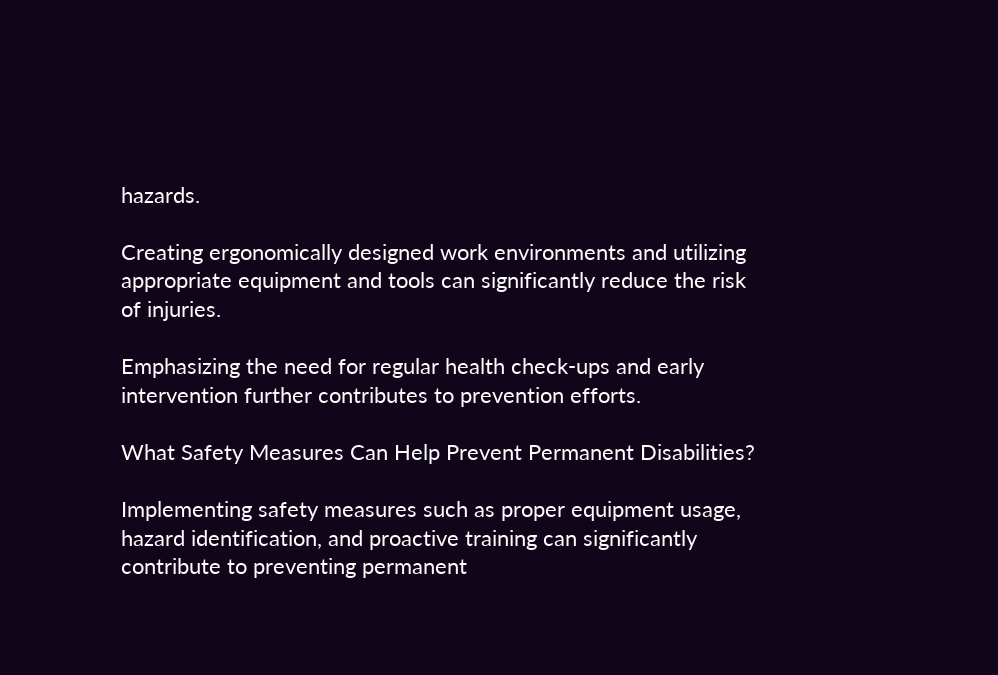hazards.

Creating ergonomically designed work environments and utilizing appropriate equipment and tools can significantly reduce the risk of injuries.

Emphasizing the need for regular health check-ups and early intervention further contributes to prevention efforts.

What Safety Measures Can Help Prevent Permanent Disabilities?

Implementing safety measures such as proper equipment usage, hazard identification, and proactive training can significantly contribute to preventing permanent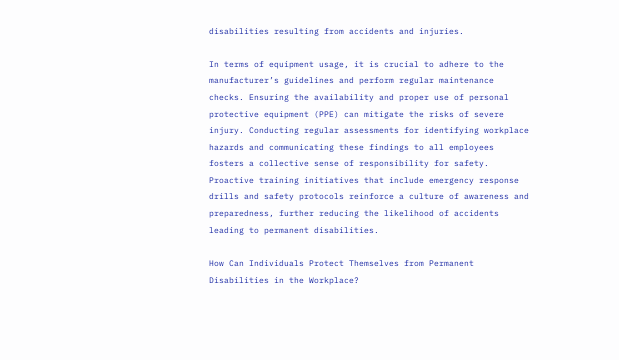disabilities resulting from accidents and injuries.

In terms of equipment usage, it is crucial to adhere to the manufacturer’s guidelines and perform regular maintenance checks. Ensuring the availability and proper use of personal protective equipment (PPE) can mitigate the risks of severe injury. Conducting regular assessments for identifying workplace hazards and communicating these findings to all employees fosters a collective sense of responsibility for safety. Proactive training initiatives that include emergency response drills and safety protocols reinforce a culture of awareness and preparedness, further reducing the likelihood of accidents leading to permanent disabilities.

How Can Individuals Protect Themselves from Permanent Disabilities in the Workplace?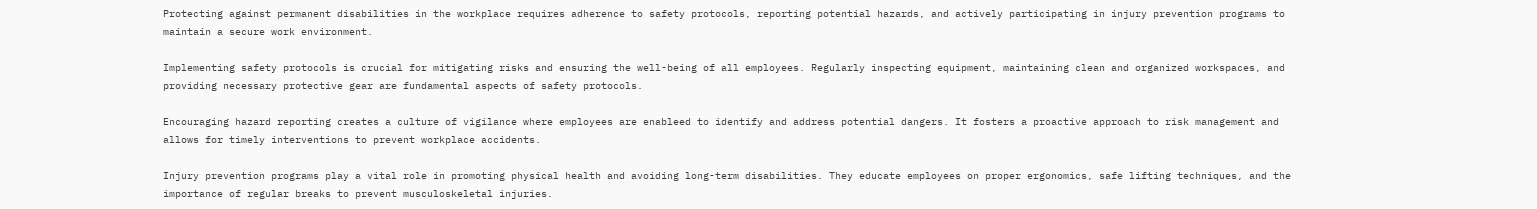Protecting against permanent disabilities in the workplace requires adherence to safety protocols, reporting potential hazards, and actively participating in injury prevention programs to maintain a secure work environment.

Implementing safety protocols is crucial for mitigating risks and ensuring the well-being of all employees. Regularly inspecting equipment, maintaining clean and organized workspaces, and providing necessary protective gear are fundamental aspects of safety protocols.

Encouraging hazard reporting creates a culture of vigilance where employees are enableed to identify and address potential dangers. It fosters a proactive approach to risk management and allows for timely interventions to prevent workplace accidents.

Injury prevention programs play a vital role in promoting physical health and avoiding long-term disabilities. They educate employees on proper ergonomics, safe lifting techniques, and the importance of regular breaks to prevent musculoskeletal injuries.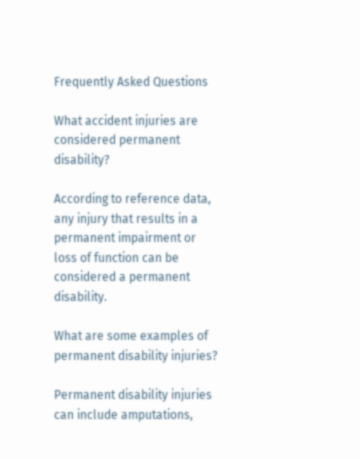Frequently Asked Questions

What accident injuries are considered permanent disability?

According to reference data, any injury that results in a permanent impairment or loss of function can be considered a permanent disability.

What are some examples of permanent disability injuries?

Permanent disability injuries can include amputations,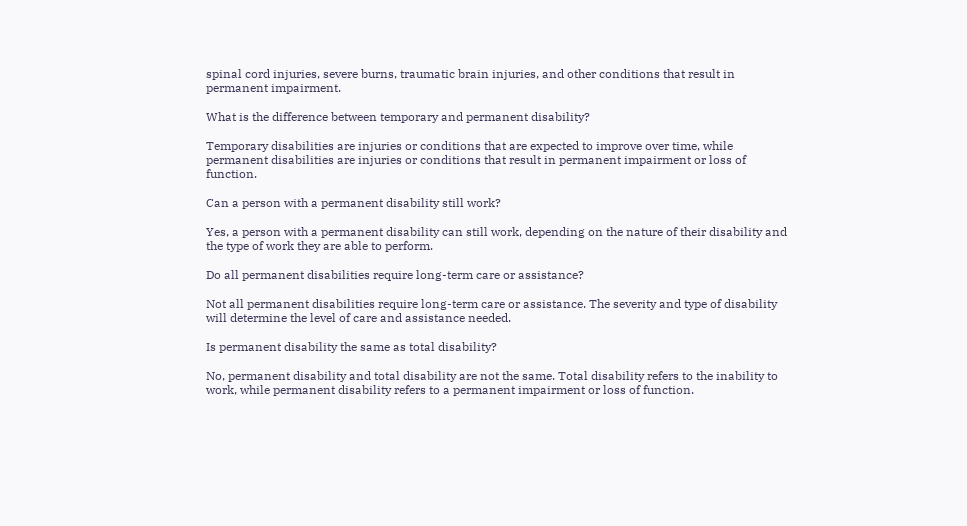spinal cord injuries, severe burns, traumatic brain injuries, and other conditions that result in permanent impairment.

What is the difference between temporary and permanent disability?

Temporary disabilities are injuries or conditions that are expected to improve over time, while permanent disabilities are injuries or conditions that result in permanent impairment or loss of function.

Can a person with a permanent disability still work?

Yes, a person with a permanent disability can still work, depending on the nature of their disability and the type of work they are able to perform.

Do all permanent disabilities require long-term care or assistance?

Not all permanent disabilities require long-term care or assistance. The severity and type of disability will determine the level of care and assistance needed.

Is permanent disability the same as total disability?

No, permanent disability and total disability are not the same. Total disability refers to the inability to work, while permanent disability refers to a permanent impairment or loss of function.